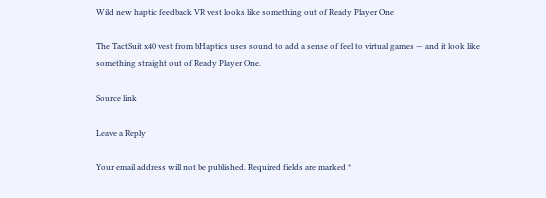Wild new haptic feedback VR vest looks like something out of Ready Player One

The TactSuit x40 vest from bHaptics uses sound to add a sense of feel to virtual games — and it look like something straight out of Ready Player One.

Source link

Leave a Reply

Your email address will not be published. Required fields are marked *